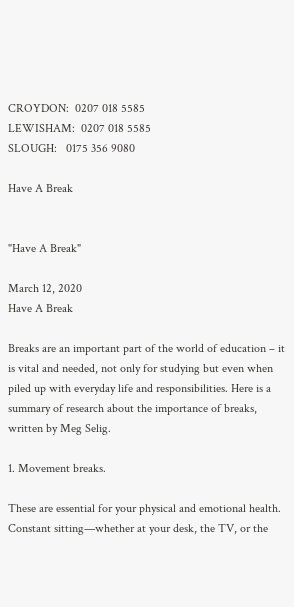CROYDON:  0207 018 5585
LEWISHAM:  0207 018 5585
SLOUGH:   0175 356 9080

Have A Break


"Have A Break"

March 12, 2020
Have A Break

Breaks are an important part of the world of education – it is vital and needed, not only for studying but even when piled up with everyday life and responsibilities. Here is a summary of research about the importance of breaks, written by Meg Selig.

1. Movement breaks.

These are essential for your physical and emotional health. Constant sitting—whether at your desk, the TV, or the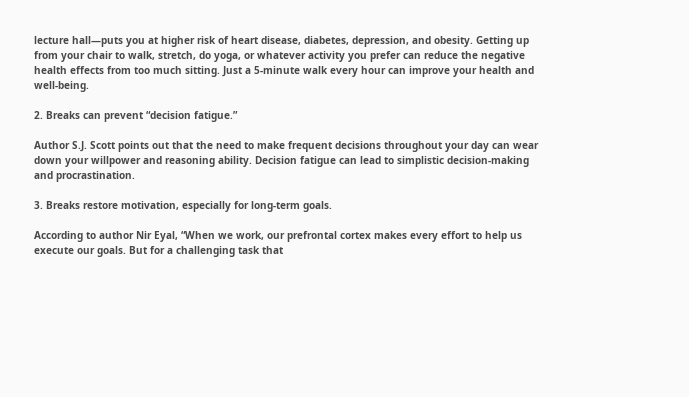lecture hall—puts you at higher risk of heart disease, diabetes, depression, and obesity. Getting up from your chair to walk, stretch, do yoga, or whatever activity you prefer can reduce the negative health effects from too much sitting. Just a 5-minute walk every hour can improve your health and well-being.

2. Breaks can prevent “decision fatigue.”

Author S.J. Scott points out that the need to make frequent decisions throughout your day can wear down your willpower and reasoning ability. Decision fatigue can lead to simplistic decision-making and procrastination.

3. Breaks restore motivation, especially for long-term goals.

According to author Nir Eyal, “When we work, our prefrontal cortex makes every effort to help us execute our goals. But for a challenging task that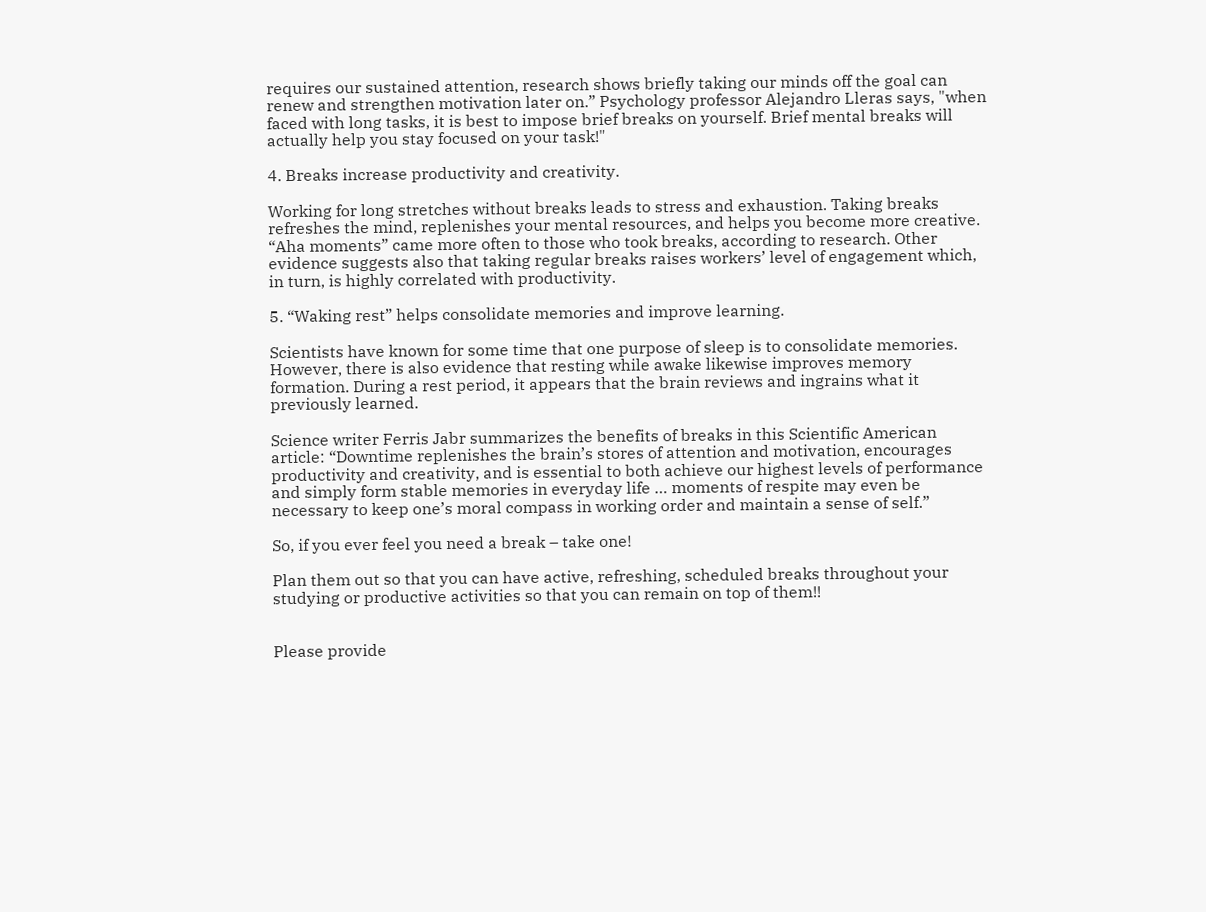requires our sustained attention, research shows briefly taking our minds off the goal can renew and strengthen motivation later on.” Psychology professor Alejandro Lleras says, "when faced with long tasks, it is best to impose brief breaks on yourself. Brief mental breaks will actually help you stay focused on your task!"

4. Breaks increase productivity and creativity.

Working for long stretches without breaks leads to stress and exhaustion. Taking breaks refreshes the mind, replenishes your mental resources, and helps you become more creative. “Aha moments” came more often to those who took breaks, according to research. Other evidence suggests also that taking regular breaks raises workers’ level of engagement which, in turn, is highly correlated with productivity.

5. “Waking rest” helps consolidate memories and improve learning.

Scientists have known for some time that one purpose of sleep is to consolidate memories. However, there is also evidence that resting while awake likewise improves memory formation. During a rest period, it appears that the brain reviews and ingrains what it previously learned.

Science writer Ferris Jabr summarizes the benefits of breaks in this Scientific American article: “Downtime replenishes the brain’s stores of attention and motivation, encourages productivity and creativity, and is essential to both achieve our highest levels of performance and simply form stable memories in everyday life … moments of respite may even be necessary to keep one’s moral compass in working order and maintain a sense of self.”

So, if you ever feel you need a break – take one!

Plan them out so that you can have active, refreshing, scheduled breaks throughout your studying or productive activities so that you can remain on top of them!!


Please provide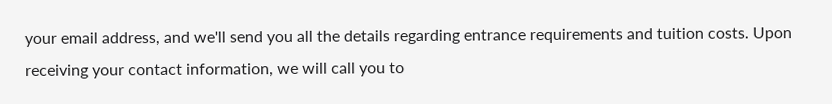your email address, and we'll send you all the details regarding entrance requirements and tuition costs. Upon receiving your contact information, we will call you to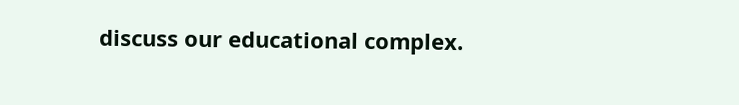discuss our educational complex.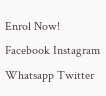Enrol Now!
Facebook Instagram Whatsapp Twitter